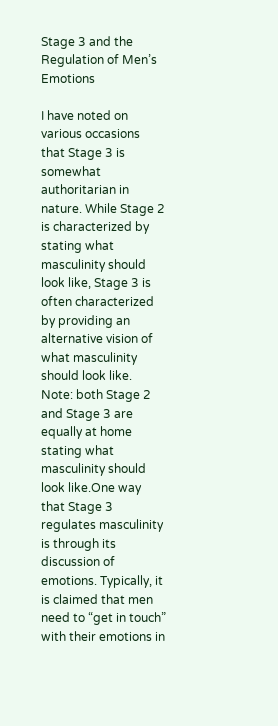Stage 3 and the Regulation of Men’s Emotions

I have noted on various occasions that Stage 3 is somewhat authoritarian in nature. While Stage 2 is characterized by stating what masculinity should look like, Stage 3 is often characterized by providing an alternative vision of what masculinity should look like. Note: both Stage 2 and Stage 3 are equally at home stating what masculinity should look like.One way that Stage 3 regulates masculinity is through its discussion of emotions. Typically, it is claimed that men need to “get in touch” with their emotions in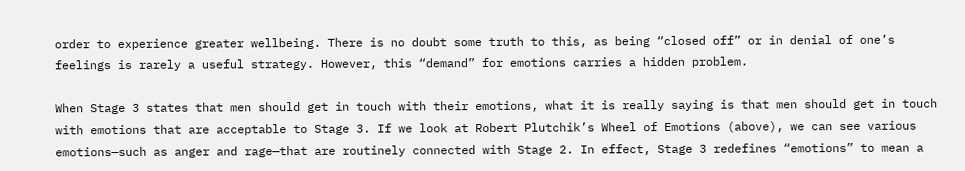order to experience greater wellbeing. There is no doubt some truth to this, as being “closed off” or in denial of one’s feelings is rarely a useful strategy. However, this “demand” for emotions carries a hidden problem.

When Stage 3 states that men should get in touch with their emotions, what it is really saying is that men should get in touch with emotions that are acceptable to Stage 3. If we look at Robert Plutchik’s Wheel of Emotions (above), we can see various emotions—such as anger and rage—that are routinely connected with Stage 2. In effect, Stage 3 redefines “emotions” to mean a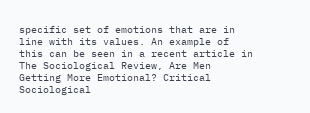specific set of emotions that are in line with its values. An example of this can be seen in a recent article in The Sociological Review, Are Men Getting More Emotional? Critical Sociological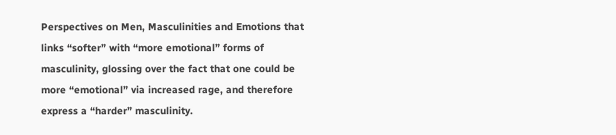Perspectives on Men, Masculinities and Emotions that links “softer” with “more emotional” forms of masculinity, glossing over the fact that one could be more “emotional” via increased rage, and therefore express a “harder” masculinity.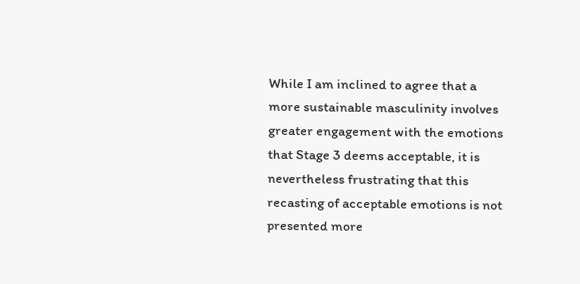While I am inclined to agree that a more sustainable masculinity involves greater engagement with the emotions that Stage 3 deems acceptable, it is nevertheless frustrating that this recasting of acceptable emotions is not presented more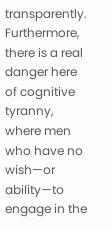transparently. Furthermore, there is a real danger here of cognitive tyranny, where men who have no wish—or ability—to engage in the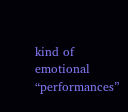kind of emotional “performances”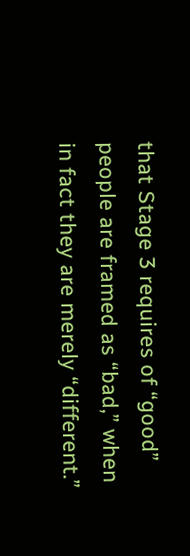that Stage 3 requires of “good” people are framed as “bad,” when in fact they are merely “different.”